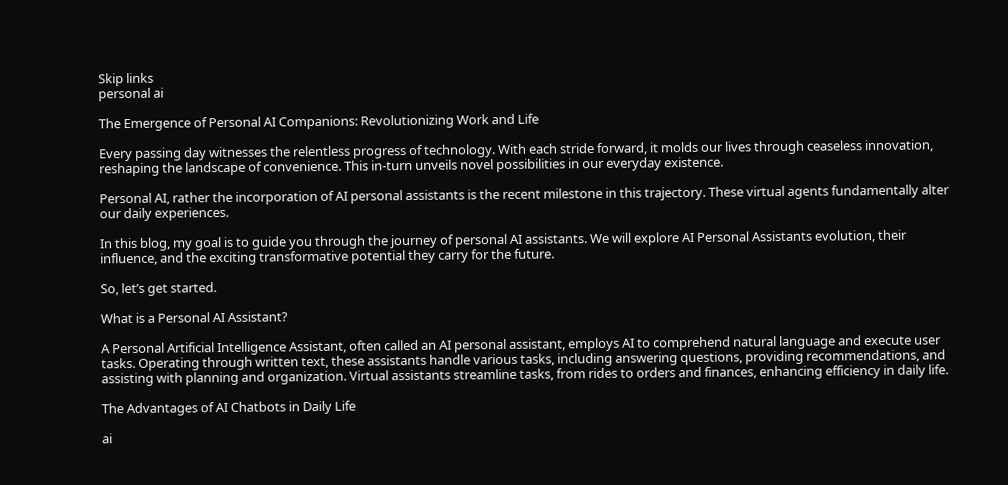Skip links
personal ai

The Emergence of Personal AI Companions: Revolutionizing Work and Life

Every passing day witnesses the relentless progress of technology. With each stride forward, it molds our lives through ceaseless innovation, reshaping the landscape of convenience. This in-turn unveils novel possibilities in our everyday existence.

Personal AI, rather the incorporation of AI personal assistants is the recent milestone in this trajectory. These virtual agents fundamentally alter our daily experiences.

In this blog, my goal is to guide you through the journey of personal AI assistants. We will explore AI Personal Assistants evolution, their influence, and the exciting transformative potential they carry for the future.

So, let’s get started.

What is a Personal AI Assistant?

A Personal Artificial Intelligence Assistant, often called an AI personal assistant, employs AI to comprehend natural language and execute user tasks. Operating through written text, these assistants handle various tasks, including answering questions, providing recommendations, and assisting with planning and organization. Virtual assistants streamline tasks, from rides to orders and finances, enhancing efficiency in daily life.

The Advantages of AI Chatbots in Daily Life

ai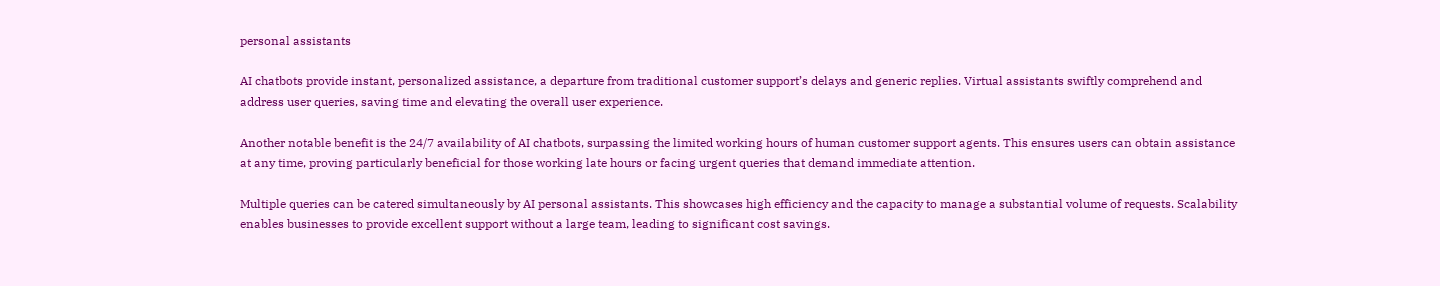personal assistants

AI chatbots provide instant, personalized assistance, a departure from traditional customer support’s delays and generic replies. Virtual assistants swiftly comprehend and address user queries, saving time and elevating the overall user experience.

Another notable benefit is the 24/7 availability of AI chatbots, surpassing the limited working hours of human customer support agents. This ensures users can obtain assistance at any time, proving particularly beneficial for those working late hours or facing urgent queries that demand immediate attention.

Multiple queries can be catered simultaneously by AI personal assistants. This showcases high efficiency and the capacity to manage a substantial volume of requests. Scalability enables businesses to provide excellent support without a large team, leading to significant cost savings.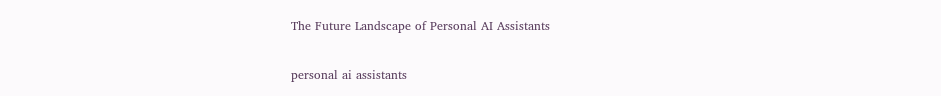The Future Landscape of Personal AI Assistants

personal ai assistants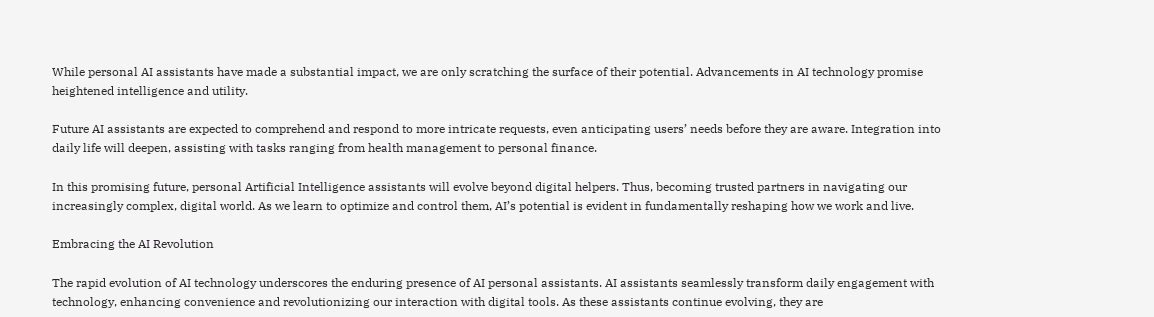While personal AI assistants have made a substantial impact, we are only scratching the surface of their potential. Advancements in AI technology promise heightened intelligence and utility.

Future AI assistants are expected to comprehend and respond to more intricate requests, even anticipating users’ needs before they are aware. Integration into daily life will deepen, assisting with tasks ranging from health management to personal finance.

In this promising future, personal Artificial Intelligence assistants will evolve beyond digital helpers. Thus, becoming trusted partners in navigating our increasingly complex, digital world. As we learn to optimize and control them, AI’s potential is evident in fundamentally reshaping how we work and live.

Embracing the AI Revolution

The rapid evolution of AI technology underscores the enduring presence of AI personal assistants. AI assistants seamlessly transform daily engagement with technology, enhancing convenience and revolutionizing our interaction with digital tools. As these assistants continue evolving, they are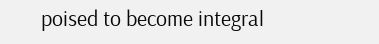poised to become integral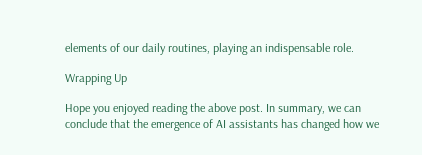elements of our daily routines, playing an indispensable role.

Wrapping Up

Hope you enjoyed reading the above post. In summary, we can conclude that the emergence of AI assistants has changed how we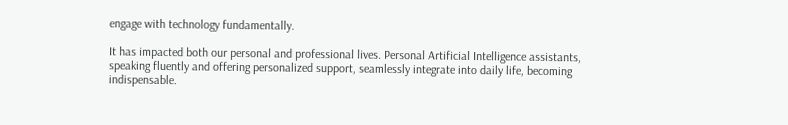engage with technology fundamentally.

It has impacted both our personal and professional lives. Personal Artificial Intelligence assistants, speaking fluently and offering personalized support, seamlessly integrate into daily life, becoming indispensable.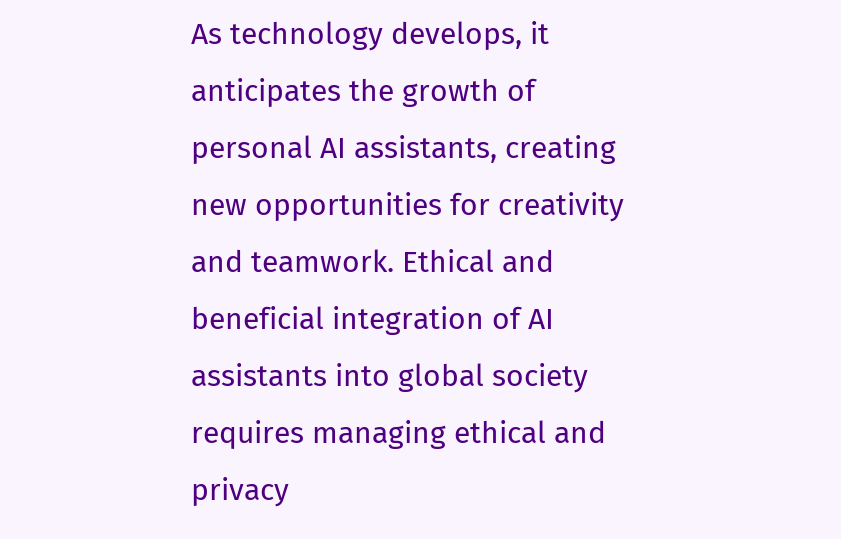As technology develops, it anticipates the growth of personal AI assistants, creating new opportunities for creativity and teamwork. Ethical and beneficial integration of AI assistants into global society requires managing ethical and privacy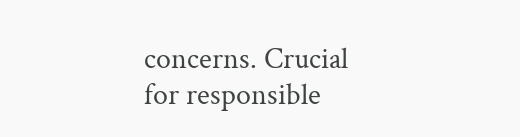concerns. Crucial for responsible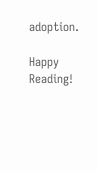adoption.

Happy Reading!